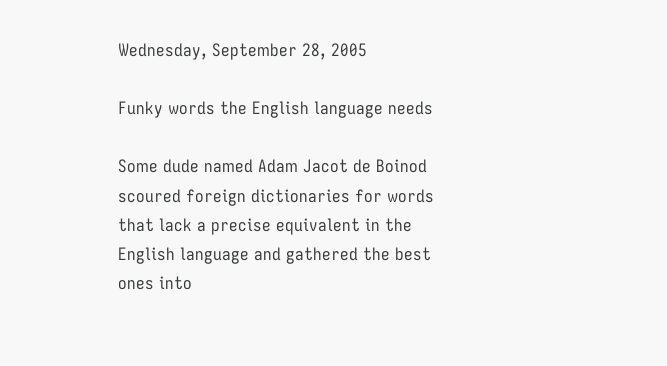Wednesday, September 28, 2005

Funky words the English language needs

Some dude named Adam Jacot de Boinod scoured foreign dictionaries for words that lack a precise equivalent in the English language and gathered the best ones into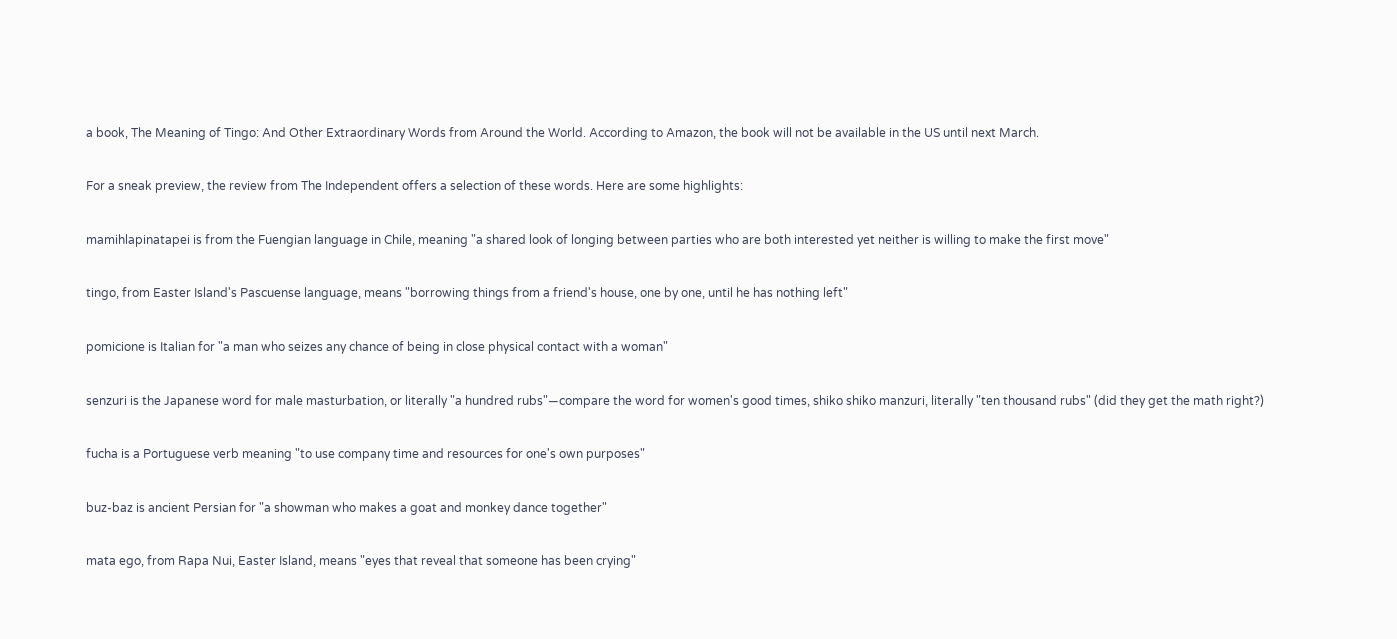a book, The Meaning of Tingo: And Other Extraordinary Words from Around the World. According to Amazon, the book will not be available in the US until next March.

For a sneak preview, the review from The Independent offers a selection of these words. Here are some highlights:

mamihlapinatapei is from the Fuengian language in Chile, meaning "a shared look of longing between parties who are both interested yet neither is willing to make the first move"

tingo, from Easter Island's Pascuense language, means "borrowing things from a friend's house, one by one, until he has nothing left"

pomicione is Italian for "a man who seizes any chance of being in close physical contact with a woman"

senzuri is the Japanese word for male masturbation, or literally "a hundred rubs"—compare the word for women's good times, shiko shiko manzuri, literally "ten thousand rubs" (did they get the math right?)

fucha is a Portuguese verb meaning "to use company time and resources for one's own purposes"

buz-baz is ancient Persian for "a showman who makes a goat and monkey dance together"

mata ego, from Rapa Nui, Easter Island, means "eyes that reveal that someone has been crying"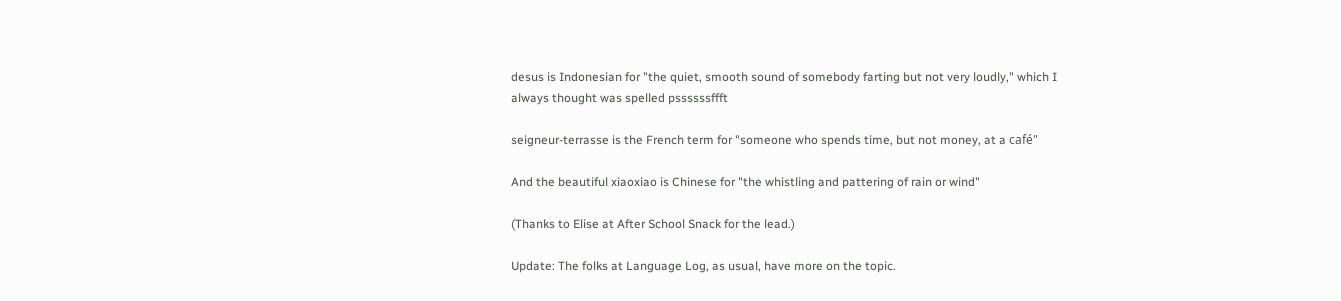desus is Indonesian for "the quiet, smooth sound of somebody farting but not very loudly," which I always thought was spelled pssssssffft

seigneur-terrasse is the French term for "someone who spends time, but not money, at a café"

And the beautiful xiaoxiao is Chinese for "the whistling and pattering of rain or wind"

(Thanks to Elise at After School Snack for the lead.)

Update: The folks at Language Log, as usual, have more on the topic.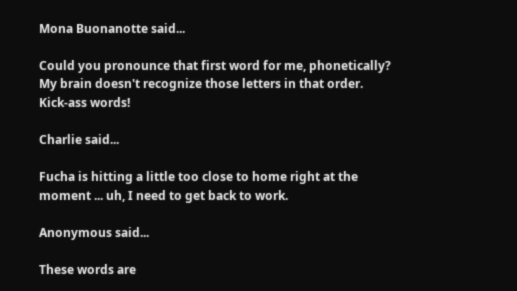Mona Buonanotte said...

Could you pronounce that first word for me, phonetically? My brain doesn't recognize those letters in that order. Kick-ass words!

Charlie said...

Fucha is hitting a little too close to home right at the moment ... uh, I need to get back to work.

Anonymous said...

These words are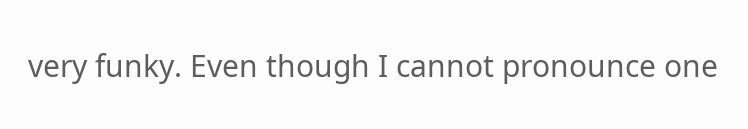very funky. Even though I cannot pronounce one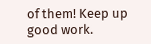of them! Keep up good work.